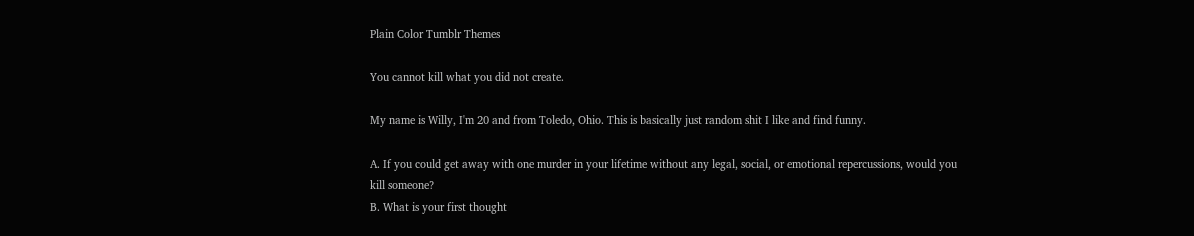Plain Color Tumblr Themes

You cannot kill what you did not create.

My name is Willy, I'm 20 and from Toledo, Ohio. This is basically just random shit I like and find funny.

A. If you could get away with one murder in your lifetime without any legal, social, or emotional repercussions, would you kill someone?
B. What is your first thought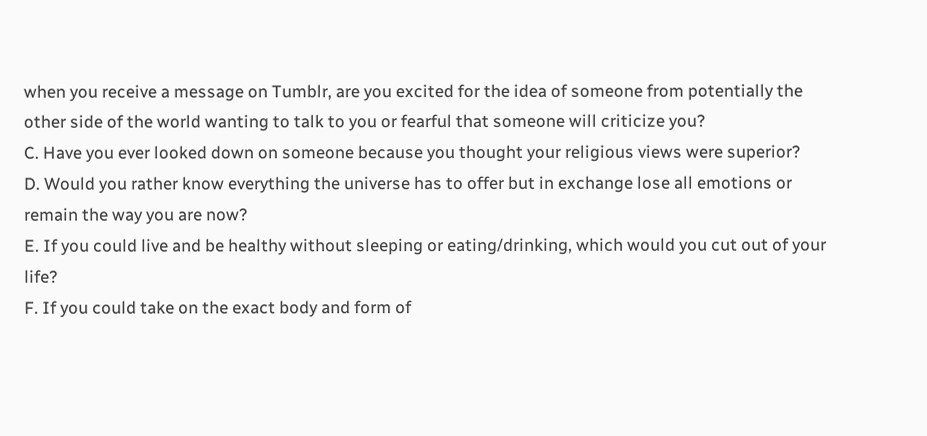when you receive a message on Tumblr, are you excited for the idea of someone from potentially the other side of the world wanting to talk to you or fearful that someone will criticize you?
C. Have you ever looked down on someone because you thought your religious views were superior?
D. Would you rather know everything the universe has to offer but in exchange lose all emotions or remain the way you are now?
E. If you could live and be healthy without sleeping or eating/drinking, which would you cut out of your life?
F. If you could take on the exact body and form of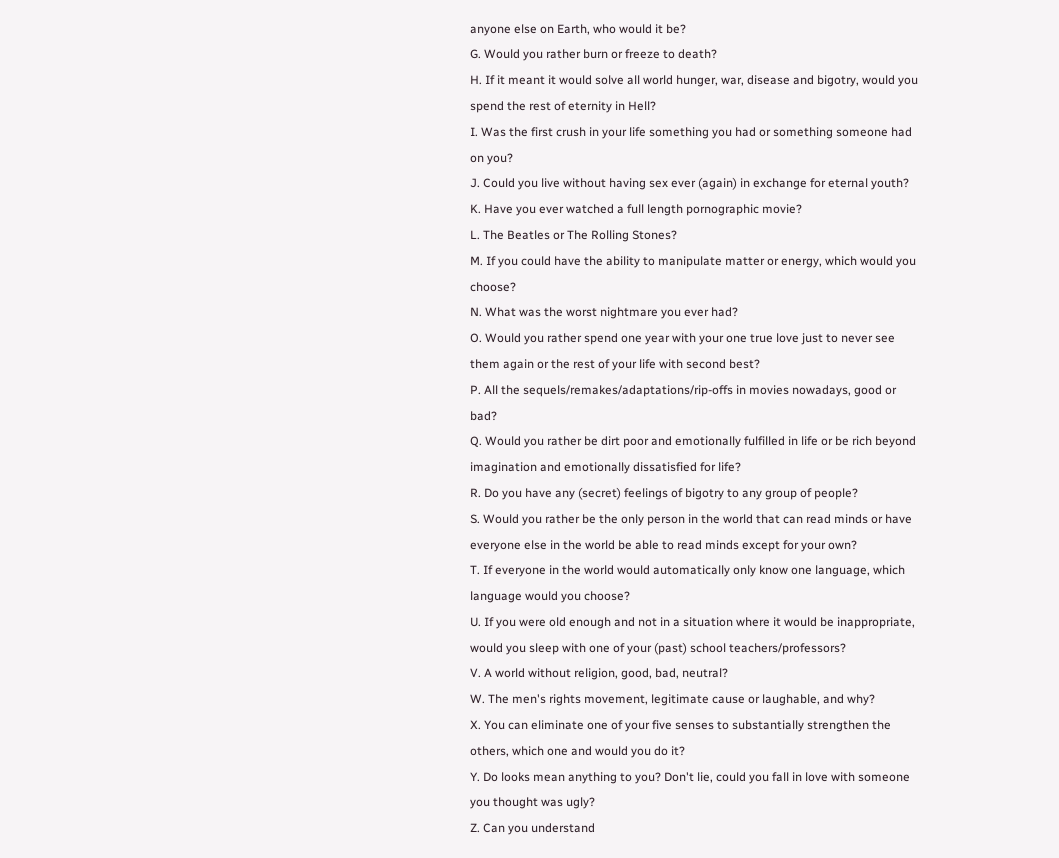anyone else on Earth, who would it be?
G. Would you rather burn or freeze to death?
H. If it meant it would solve all world hunger, war, disease and bigotry, would you spend the rest of eternity in Hell?
I. Was the first crush in your life something you had or something someone had on you?
J. Could you live without having sex ever (again) in exchange for eternal youth?
K. Have you ever watched a full length pornographic movie?
L. The Beatles or The Rolling Stones?
M. If you could have the ability to manipulate matter or energy, which would you choose?
N. What was the worst nightmare you ever had?
O. Would you rather spend one year with your one true love just to never see them again or the rest of your life with second best?
P. All the sequels/remakes/adaptations/rip-offs in movies nowadays, good or bad?
Q. Would you rather be dirt poor and emotionally fulfilled in life or be rich beyond imagination and emotionally dissatisfied for life?
R. Do you have any (secret) feelings of bigotry to any group of people?
S. Would you rather be the only person in the world that can read minds or have everyone else in the world be able to read minds except for your own?
T. If everyone in the world would automatically only know one language, which language would you choose?
U. If you were old enough and not in a situation where it would be inappropriate, would you sleep with one of your (past) school teachers/professors?
V. A world without religion, good, bad, neutral?
W. The men's rights movement, legitimate cause or laughable, and why?
X. You can eliminate one of your five senses to substantially strengthen the others, which one and would you do it?
Y. Do looks mean anything to you? Don't lie, could you fall in love with someone you thought was ugly?
Z. Can you understand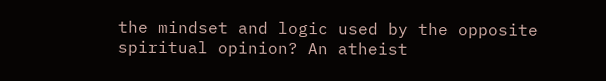the mindset and logic used by the opposite spiritual opinion? An atheist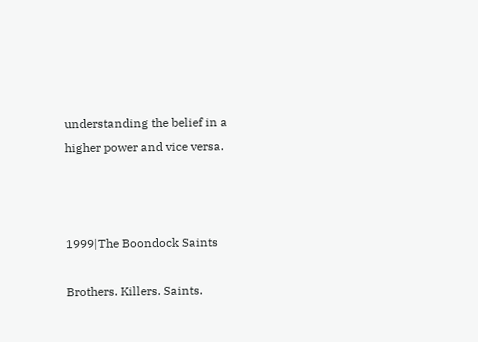understanding the belief in a higher power and vice versa.



1999|The Boondock Saints

Brothers. Killers. Saints.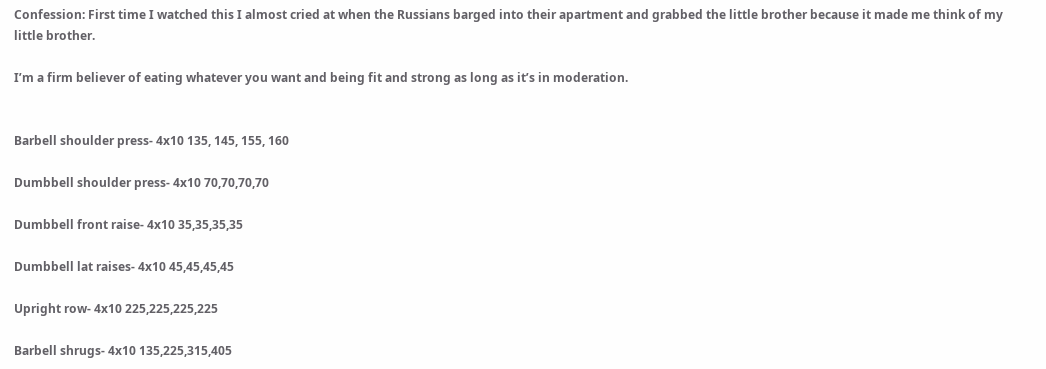Confession: First time I watched this I almost cried at when the Russians barged into their apartment and grabbed the little brother because it made me think of my little brother.

I’m a firm believer of eating whatever you want and being fit and strong as long as it’s in moderation.


Barbell shoulder press- 4x10 135, 145, 155, 160

Dumbbell shoulder press- 4x10 70,70,70,70

Dumbbell front raise- 4x10 35,35,35,35

Dumbbell lat raises- 4x10 45,45,45,45

Upright row- 4x10 225,225,225,225

Barbell shrugs- 4x10 135,225,315,405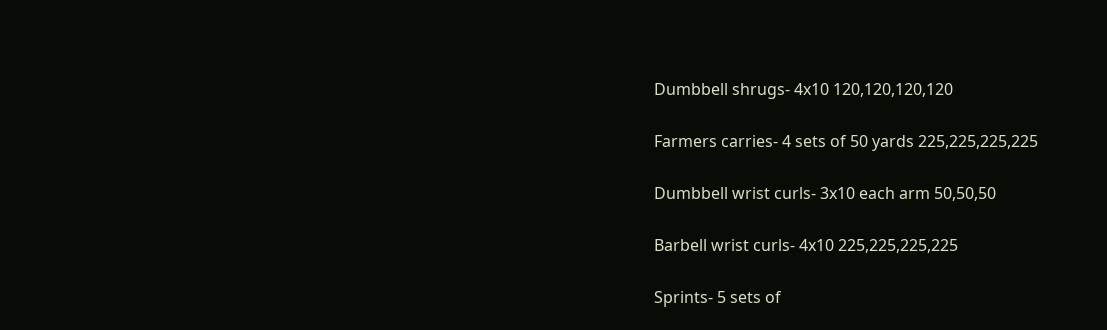Dumbbell shrugs- 4x10 120,120,120,120

Farmers carries- 4 sets of 50 yards 225,225,225,225

Dumbbell wrist curls- 3x10 each arm 50,50,50

Barbell wrist curls- 4x10 225,225,225,225

Sprints- 5 sets of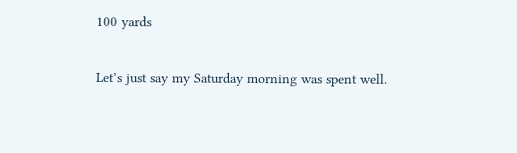100 yards

Let’s just say my Saturday morning was spent well.